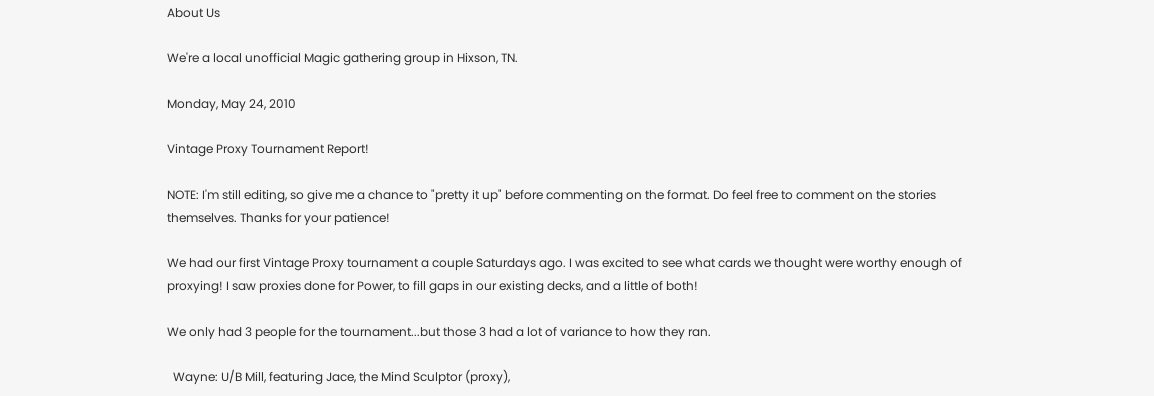About Us

We're a local unofficial Magic gathering group in Hixson, TN.

Monday, May 24, 2010

Vintage Proxy Tournament Report!

NOTE: I'm still editing, so give me a chance to "pretty it up" before commenting on the format. Do feel free to comment on the stories themselves. Thanks for your patience!

We had our first Vintage Proxy tournament a couple Saturdays ago. I was excited to see what cards we thought were worthy enough of proxying! I saw proxies done for Power, to fill gaps in our existing decks, and a little of both!

We only had 3 people for the tournament...but those 3 had a lot of variance to how they ran.

  Wayne: U/B Mill, featuring Jace, the Mind Sculptor (proxy),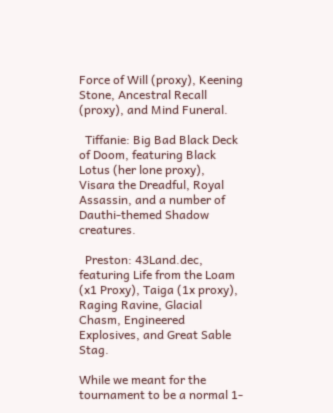Force of Will (proxy), Keening Stone, Ancestral Recall (proxy), and Mind Funeral.

  Tiffanie: Big Bad Black Deck of Doom, featuring Black Lotus (her lone proxy), Visara the Dreadful, Royal Assassin, and a number of Dauthi-themed Shadow creatures.

  Preston: 43Land.dec, featuring Life from the Loam (x1 Proxy), Taiga (1x proxy), Raging Ravine, Glacial Chasm, Engineered Explosives, and Great Sable Stag.

While we meant for the tournament to be a normal 1-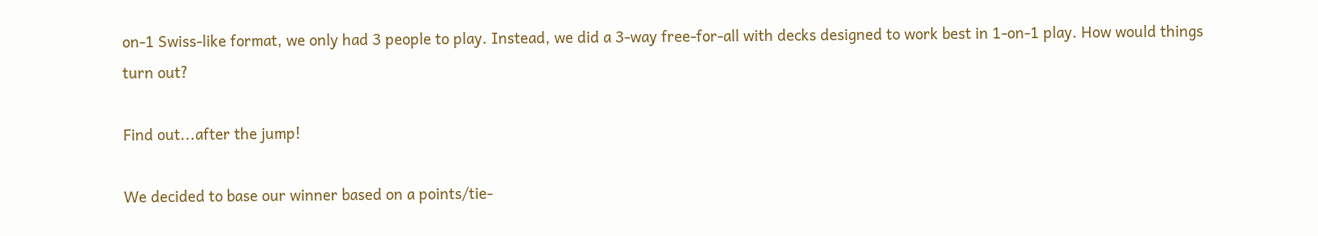on-1 Swiss-like format, we only had 3 people to play. Instead, we did a 3-way free-for-all with decks designed to work best in 1-on-1 play. How would things turn out?

Find out...after the jump!

We decided to base our winner based on a points/tie-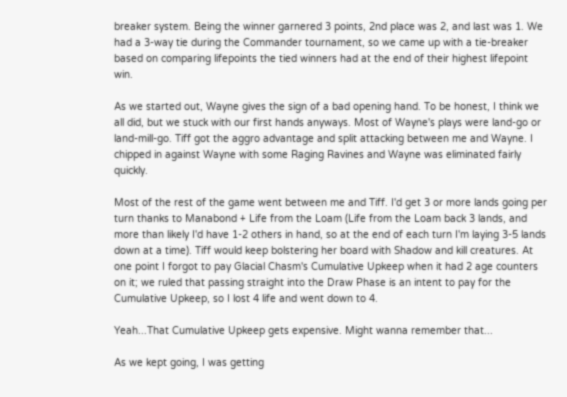breaker system. Being the winner garnered 3 points, 2nd place was 2, and last was 1. We had a 3-way tie during the Commander tournament, so we came up with a tie-breaker based on comparing lifepoints the tied winners had at the end of their highest lifepoint win.

As we started out, Wayne gives the sign of a bad opening hand. To be honest, I think we all did, but we stuck with our first hands anyways. Most of Wayne's plays were land-go or land-mill-go. Tiff got the aggro advantage and split attacking between me and Wayne. I chipped in against Wayne with some Raging Ravines and Wayne was eliminated fairly quickly.

Most of the rest of the game went between me and Tiff. I'd get 3 or more lands going per turn thanks to Manabond + Life from the Loam (Life from the Loam back 3 lands, and more than likely I'd have 1-2 others in hand, so at the end of each turn I'm laying 3-5 lands down at a time). Tiff would keep bolstering her board with Shadow and kill creatures. At one point I forgot to pay Glacial Chasm's Cumulative Upkeep when it had 2 age counters on it; we ruled that passing straight into the Draw Phase is an intent to pay for the Cumulative Upkeep, so I lost 4 life and went down to 4.

Yeah...That Cumulative Upkeep gets expensive. Might wanna remember that...

As we kept going, I was getting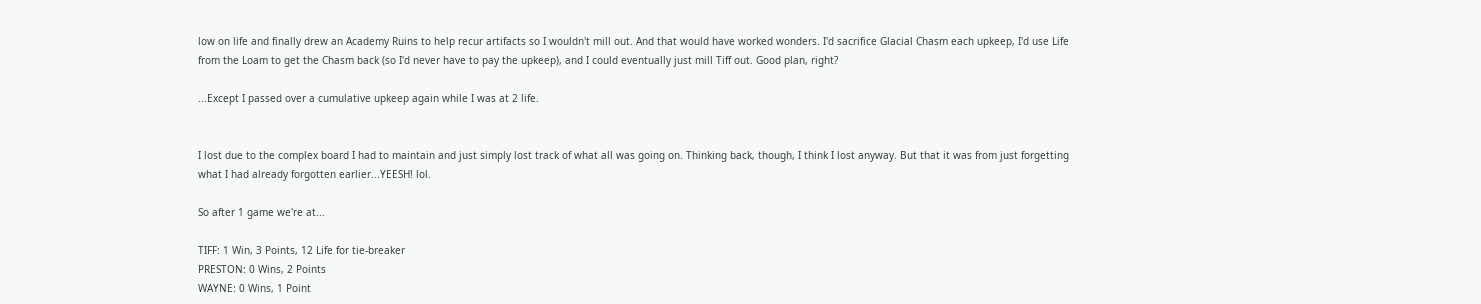low on life and finally drew an Academy Ruins to help recur artifacts so I wouldn't mill out. And that would have worked wonders. I'd sacrifice Glacial Chasm each upkeep, I'd use Life from the Loam to get the Chasm back (so I'd never have to pay the upkeep), and I could eventually just mill Tiff out. Good plan, right?

...Except I passed over a cumulative upkeep again while I was at 2 life.


I lost due to the complex board I had to maintain and just simply lost track of what all was going on. Thinking back, though, I think I lost anyway. But that it was from just forgetting what I had already forgotten earlier...YEESH! lol.

So after 1 game we're at...

TIFF: 1 Win, 3 Points, 12 Life for tie-breaker
PRESTON: 0 Wins, 2 Points
WAYNE: 0 Wins, 1 Point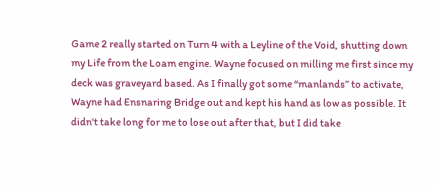Game 2 really started on Turn 4 with a Leyline of the Void, shutting down my Life from the Loam engine. Wayne focused on milling me first since my deck was graveyard based. As I finally got some “manlands” to activate, Wayne had Ensnaring Bridge out and kept his hand as low as possible. It didn't take long for me to lose out after that, but I did take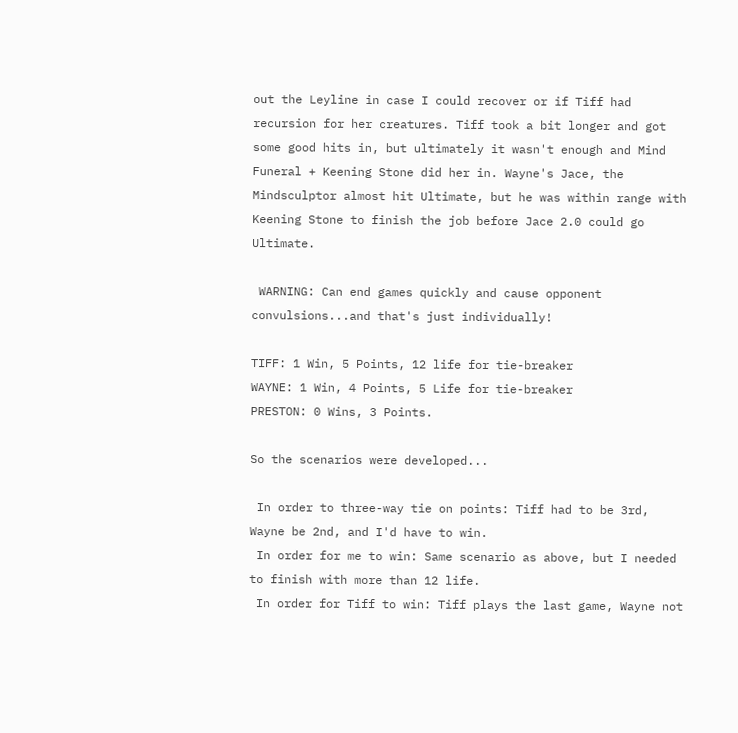out the Leyline in case I could recover or if Tiff had recursion for her creatures. Tiff took a bit longer and got some good hits in, but ultimately it wasn't enough and Mind Funeral + Keening Stone did her in. Wayne's Jace, the Mindsculptor almost hit Ultimate, but he was within range with Keening Stone to finish the job before Jace 2.0 could go Ultimate.

 WARNING: Can end games quickly and cause opponent convulsions...and that's just individually!

TIFF: 1 Win, 5 Points, 12 life for tie-breaker
WAYNE: 1 Win, 4 Points, 5 Life for tie-breaker
PRESTON: 0 Wins, 3 Points.

So the scenarios were developed...

 In order to three-way tie on points: Tiff had to be 3rd, Wayne be 2nd, and I'd have to win.
 In order for me to win: Same scenario as above, but I needed to finish with more than 12 life.
 In order for Tiff to win: Tiff plays the last game, Wayne not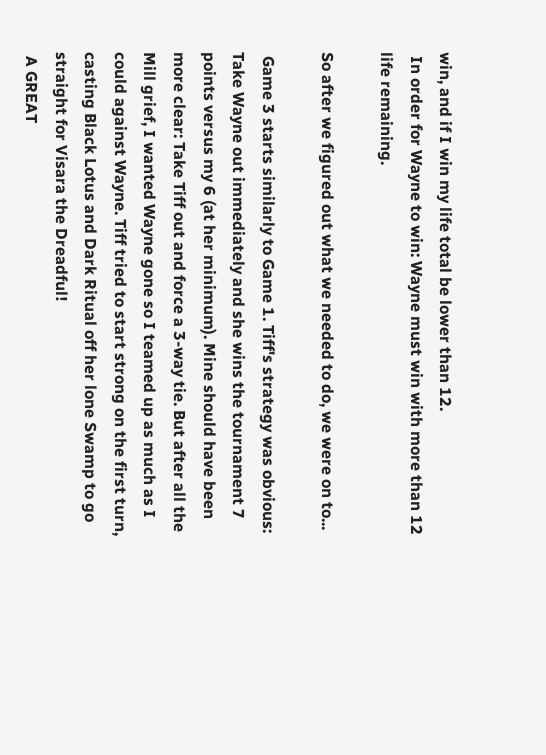win, and if I win my life total be lower than 12.
 In order for Wayne to win: Wayne must win with more than 12 life remaining.

So after we figured out what we needed to do, we were on to...

 Game 3 starts similarly to Game 1. Tiff's strategy was obvious: Take Wayne out immediately and she wins the tournament 7 points versus my 6 (at her minimum). Mine should have been more clear: Take Tiff out and force a 3-way tie. But after all the Mill grief, I wanted Wayne gone so I teamed up as much as I could against Wayne. Tiff tried to start strong on the first turn, casting Black Lotus and Dark Ritual off her lone Swamp to go straight for Visara the Dreadful!
 A GREAT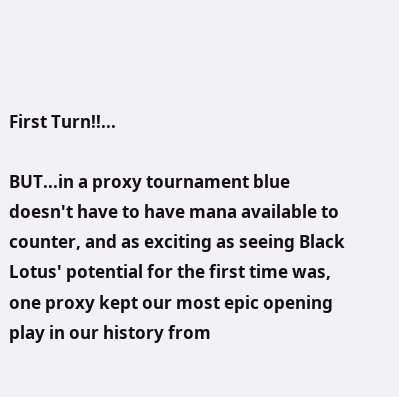First Turn!!...

BUT...in a proxy tournament blue doesn't have to have mana available to counter, and as exciting as seeing Black Lotus' potential for the first time was, one proxy kept our most epic opening play in our history from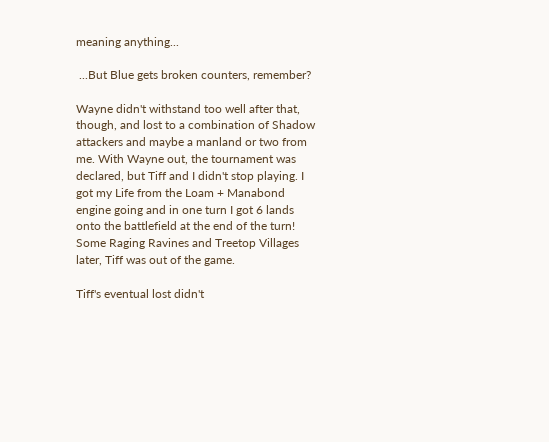meaning anything...

 ...But Blue gets broken counters, remember?

Wayne didn't withstand too well after that, though, and lost to a combination of Shadow attackers and maybe a manland or two from me. With Wayne out, the tournament was declared, but Tiff and I didn't stop playing. I got my Life from the Loam + Manabond engine going and in one turn I got 6 lands onto the battlefield at the end of the turn! Some Raging Ravines and Treetop Villages later, Tiff was out of the game.

Tiff's eventual lost didn't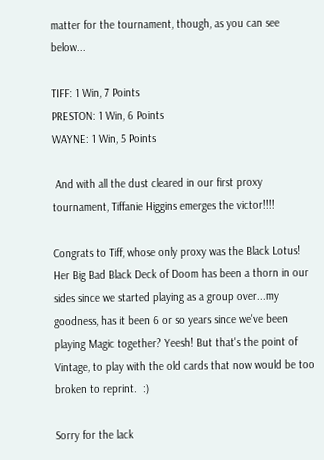matter for the tournament, though, as you can see below...

TIFF: 1 Win, 7 Points
PRESTON: 1 Win, 6 Points
WAYNE: 1 Win, 5 Points

 And with all the dust cleared in our first proxy tournament, Tiffanie Higgins emerges the victor!!!!

Congrats to Tiff, whose only proxy was the Black Lotus! Her Big Bad Black Deck of Doom has been a thorn in our sides since we started playing as a group over...my goodness, has it been 6 or so years since we've been playing Magic together? Yeesh! But that's the point of Vintage, to play with the old cards that now would be too broken to reprint.  :)

Sorry for the lack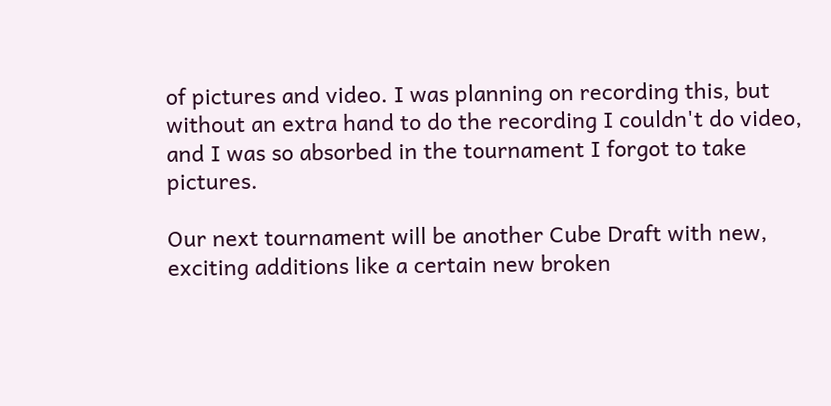of pictures and video. I was planning on recording this, but without an extra hand to do the recording I couldn't do video, and I was so absorbed in the tournament I forgot to take pictures.

Our next tournament will be another Cube Draft with new, exciting additions like a certain new broken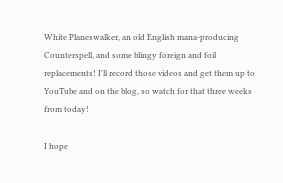White Planeswalker, an old English mana-producing Counterspell, and some blingy foreign and foil replacements! I'll record those videos and get them up to YouTube and on the blog, so watch for that three weeks from today!

I hope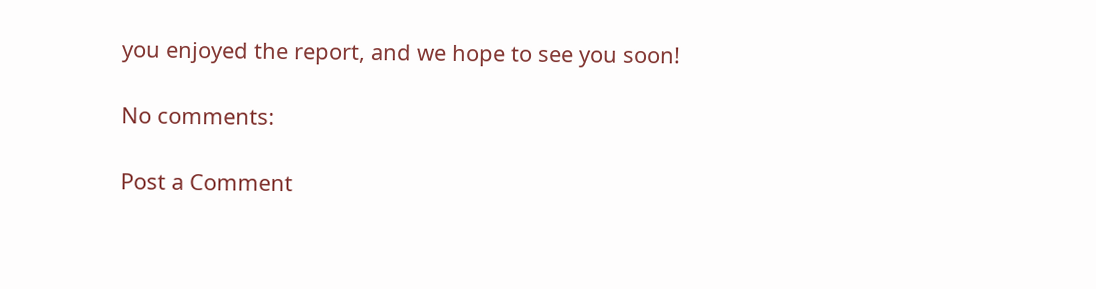you enjoyed the report, and we hope to see you soon!

No comments:

Post a Comment